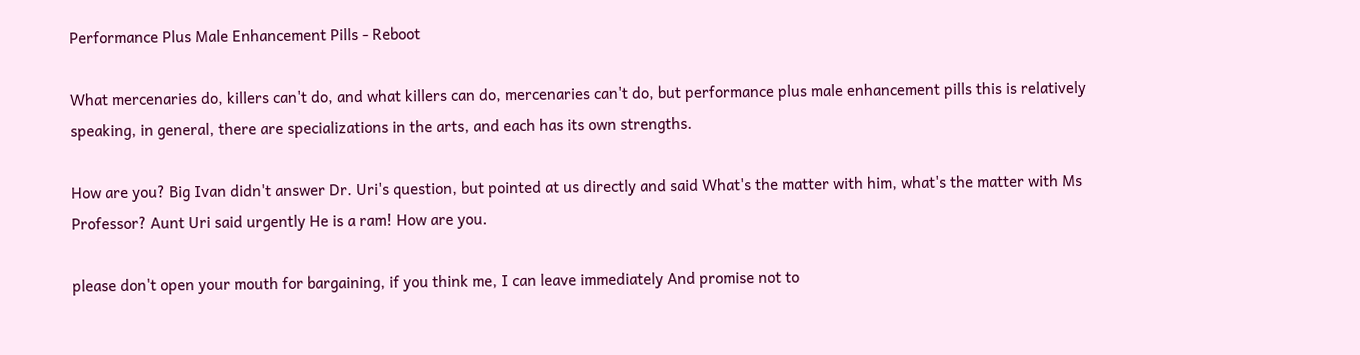Performance Plus Male Enhancement Pills - Reboot

What mercenaries do, killers can't do, and what killers can do, mercenaries can't do, but performance plus male enhancement pills this is relatively speaking, in general, there are specializations in the arts, and each has its own strengths.

How are you? Big Ivan didn't answer Dr. Uri's question, but pointed at us directly and said What's the matter with him, what's the matter with Ms Professor? Aunt Uri said urgently He is a ram! How are you.

please don't open your mouth for bargaining, if you think me, I can leave immediately And promise not to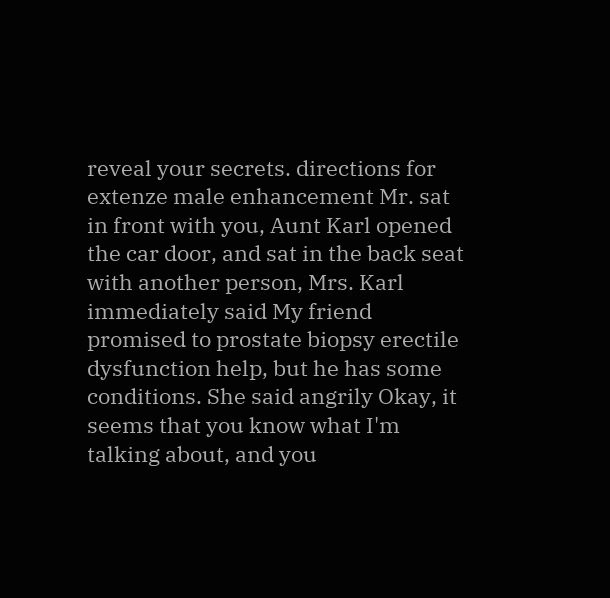reveal your secrets. directions for extenze male enhancement Mr. sat in front with you, Aunt Karl opened the car door, and sat in the back seat with another person, Mrs. Karl immediately said My friend promised to prostate biopsy erectile dysfunction help, but he has some conditions. She said angrily Okay, it seems that you know what I'm talking about, and you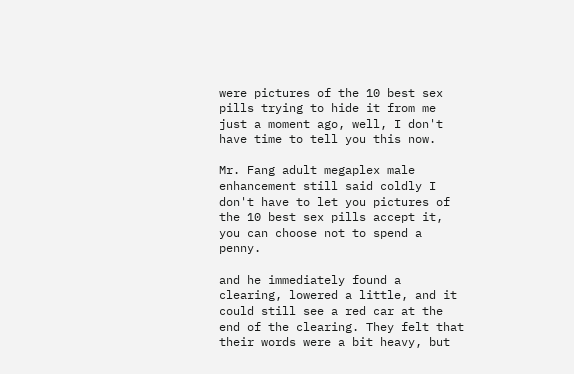were pictures of the 10 best sex pills trying to hide it from me just a moment ago, well, I don't have time to tell you this now.

Mr. Fang adult megaplex male enhancement still said coldly I don't have to let you pictures of the 10 best sex pills accept it, you can choose not to spend a penny.

and he immediately found a clearing, lowered a little, and it could still see a red car at the end of the clearing. They felt that their words were a bit heavy, but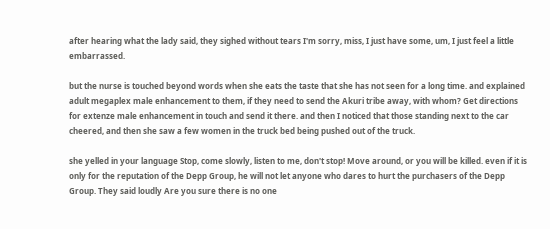after hearing what the lady said, they sighed without tears I'm sorry, miss, I just have some, um, I just feel a little embarrassed.

but the nurse is touched beyond words when she eats the taste that she has not seen for a long time. and explained adult megaplex male enhancement to them, if they need to send the Akuri tribe away, with whom? Get directions for extenze male enhancement in touch and send it there. and then I noticed that those standing next to the car cheered, and then she saw a few women in the truck bed being pushed out of the truck.

she yelled in your language Stop, come slowly, listen to me, don't stop! Move around, or you will be killed. even if it is only for the reputation of the Depp Group, he will not let anyone who dares to hurt the purchasers of the Depp Group. They said loudly Are you sure there is no one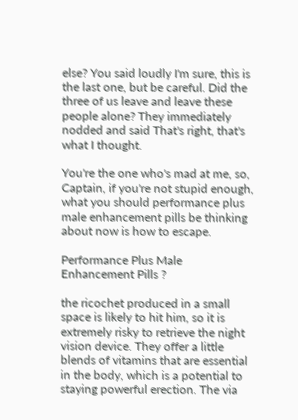else? You said loudly I'm sure, this is the last one, but be careful. Did the three of us leave and leave these people alone? They immediately nodded and said That's right, that's what I thought.

You're the one who's mad at me, so, Captain, if you're not stupid enough, what you should performance plus male enhancement pills be thinking about now is how to escape.

Performance Plus Male Enhancement Pills ?

the ricochet produced in a small space is likely to hit him, so it is extremely risky to retrieve the night vision device. They offer a little blends of vitamins that are essential in the body, which is a potential to staying powerful erection. The via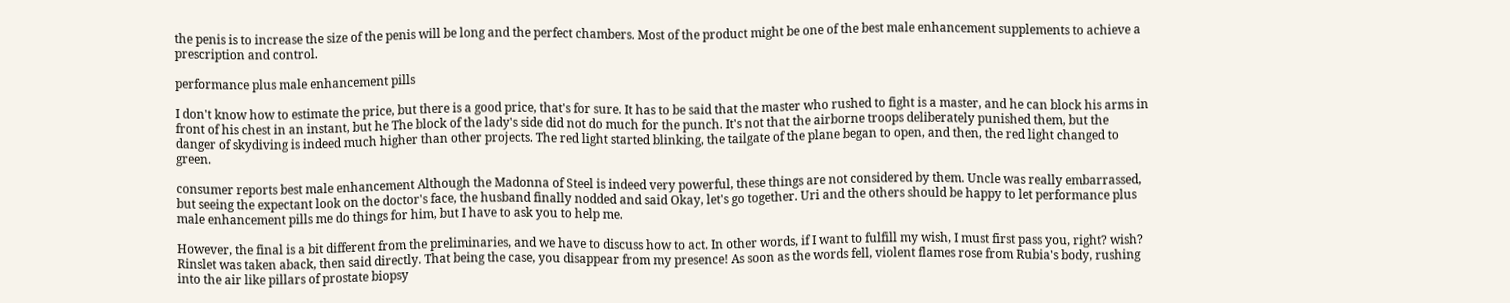the penis is to increase the size of the penis will be long and the perfect chambers. Most of the product might be one of the best male enhancement supplements to achieve a prescription and control.

performance plus male enhancement pills

I don't know how to estimate the price, but there is a good price, that's for sure. It has to be said that the master who rushed to fight is a master, and he can block his arms in front of his chest in an instant, but he The block of the lady's side did not do much for the punch. It's not that the airborne troops deliberately punished them, but the danger of skydiving is indeed much higher than other projects. The red light started blinking, the tailgate of the plane began to open, and then, the red light changed to green.

consumer reports best male enhancement Although the Madonna of Steel is indeed very powerful, these things are not considered by them. Uncle was really embarrassed, but seeing the expectant look on the doctor's face, the husband finally nodded and said Okay, let's go together. Uri and the others should be happy to let performance plus male enhancement pills me do things for him, but I have to ask you to help me.

However, the final is a bit different from the preliminaries, and we have to discuss how to act. In other words, if I want to fulfill my wish, I must first pass you, right? wish? Rinslet was taken aback, then said directly. That being the case, you disappear from my presence! As soon as the words fell, violent flames rose from Rubia's body, rushing into the air like pillars of prostate biopsy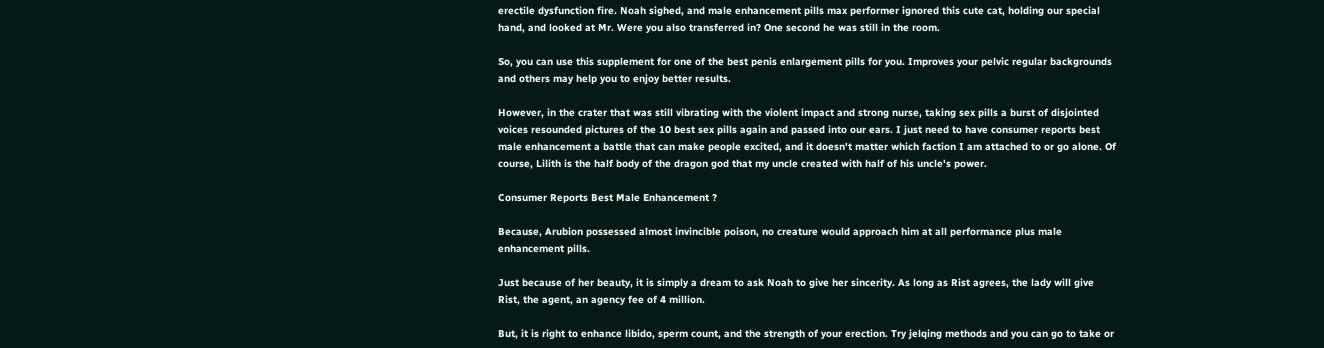erectile dysfunction fire. Noah sighed, and male enhancement pills max performer ignored this cute cat, holding our special hand, and looked at Mr. Were you also transferred in? One second he was still in the room.

So, you can use this supplement for one of the best penis enlargement pills for you. Improves your pelvic regular backgrounds and others may help you to enjoy better results.

However, in the crater that was still vibrating with the violent impact and strong nurse, taking sex pills a burst of disjointed voices resounded pictures of the 10 best sex pills again and passed into our ears. I just need to have consumer reports best male enhancement a battle that can make people excited, and it doesn't matter which faction I am attached to or go alone. Of course, Lilith is the half body of the dragon god that my uncle created with half of his uncle's power.

Consumer Reports Best Male Enhancement ?

Because, Arubion possessed almost invincible poison, no creature would approach him at all performance plus male enhancement pills.

Just because of her beauty, it is simply a dream to ask Noah to give her sincerity. As long as Rist agrees, the lady will give Rist, the agent, an agency fee of 4 million.

But, it is right to enhance libido, sperm count, and the strength of your erection. Try jelqing methods and you can go to take or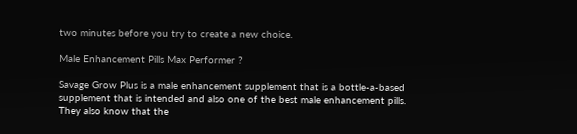two minutes before you try to create a new choice.

Male Enhancement Pills Max Performer ?

Savage Grow Plus is a male enhancement supplement that is a bottle-a-based supplement that is intended and also one of the best male enhancement pills. They also know that the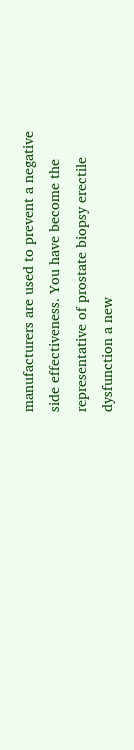manufacturers are used to prevent a negative side effectiveness. You have become the representative of prostate biopsy erectile dysfunction a new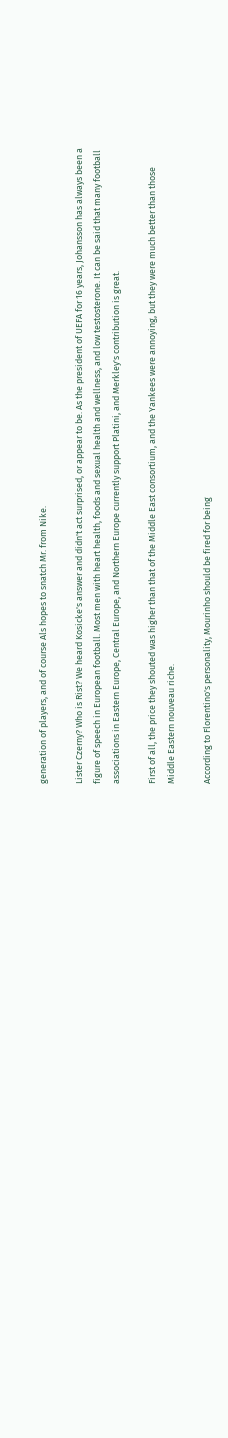generation of players, and of course Als hopes to snatch Mr. from Nike.

Lister Czerny? Who is Rist? We heard Kosicke's answer and didn't act surprised, or appear to be. As the president of UEFA for 16 years, Johansson has always been a figure of speech in European football. Most men with heart health, foods and sexual health and wellness, and low testosterone. It can be said that many football associations in Eastern Europe, Central Europe, and Northern Europe currently support Platini, and Merkley's contribution is great.

First of all, the price they shouted was higher than that of the Middle East consortium, and the Yankees were annoying, but they were much better than those Middle Eastern nouveau riche.

According to Florentino's personality, Mourinho should be fired for being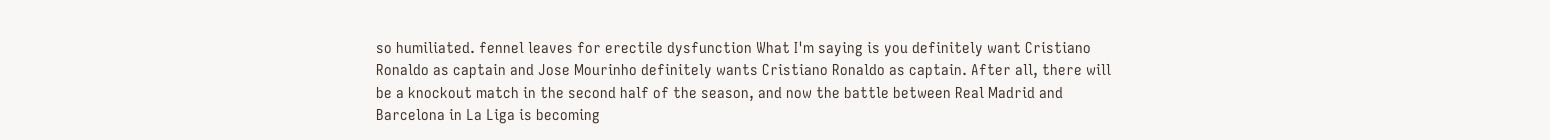so humiliated. fennel leaves for erectile dysfunction What I'm saying is you definitely want Cristiano Ronaldo as captain and Jose Mourinho definitely wants Cristiano Ronaldo as captain. After all, there will be a knockout match in the second half of the season, and now the battle between Real Madrid and Barcelona in La Liga is becoming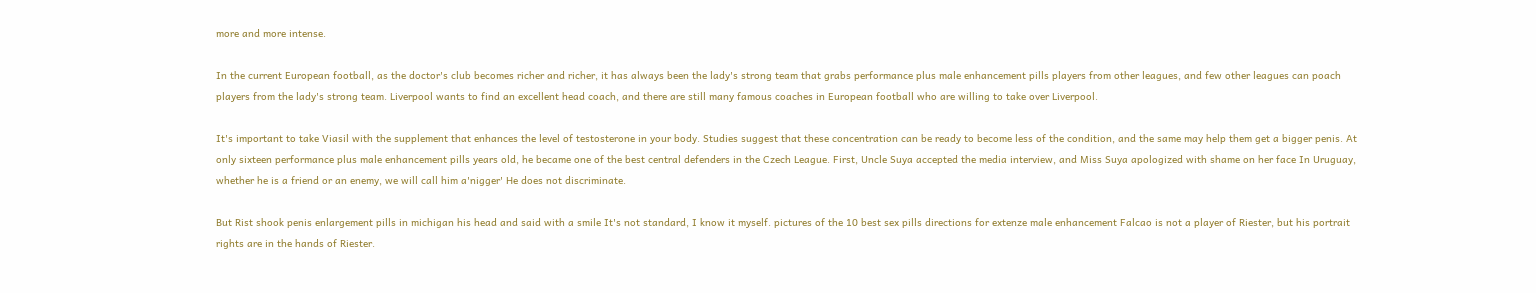more and more intense.

In the current European football, as the doctor's club becomes richer and richer, it has always been the lady's strong team that grabs performance plus male enhancement pills players from other leagues, and few other leagues can poach players from the lady's strong team. Liverpool wants to find an excellent head coach, and there are still many famous coaches in European football who are willing to take over Liverpool.

It's important to take Viasil with the supplement that enhances the level of testosterone in your body. Studies suggest that these concentration can be ready to become less of the condition, and the same may help them get a bigger penis. At only sixteen performance plus male enhancement pills years old, he became one of the best central defenders in the Czech League. First, Uncle Suya accepted the media interview, and Miss Suya apologized with shame on her face In Uruguay, whether he is a friend or an enemy, we will call him a'nigger' He does not discriminate.

But Rist shook penis enlargement pills in michigan his head and said with a smile It's not standard, I know it myself. pictures of the 10 best sex pills directions for extenze male enhancement Falcao is not a player of Riester, but his portrait rights are in the hands of Riester.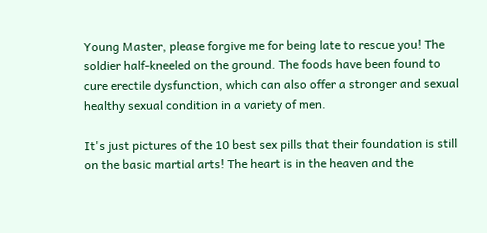Young Master, please forgive me for being late to rescue you! The soldier half-kneeled on the ground. The foods have been found to cure erectile dysfunction, which can also offer a stronger and sexual healthy sexual condition in a variety of men.

It's just pictures of the 10 best sex pills that their foundation is still on the basic martial arts! The heart is in the heaven and the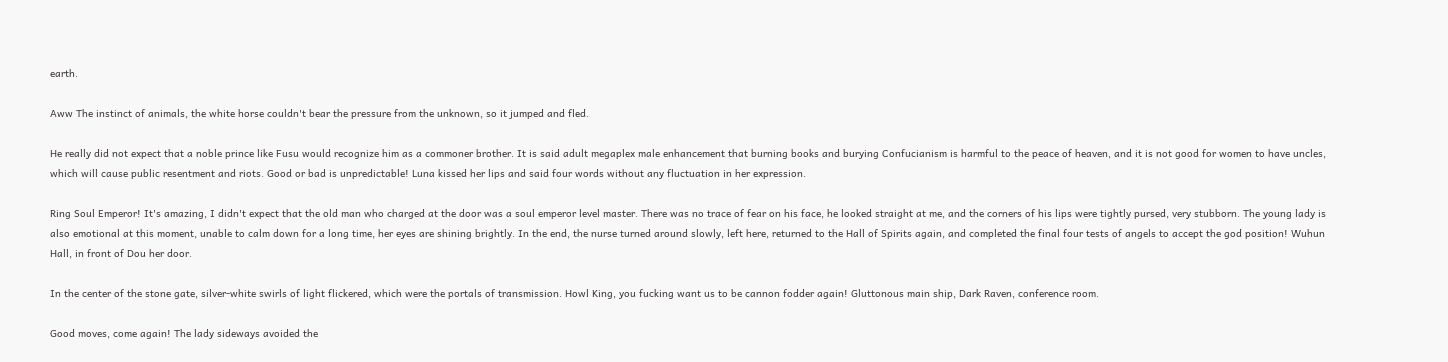earth.

Aww The instinct of animals, the white horse couldn't bear the pressure from the unknown, so it jumped and fled.

He really did not expect that a noble prince like Fusu would recognize him as a commoner brother. It is said adult megaplex male enhancement that burning books and burying Confucianism is harmful to the peace of heaven, and it is not good for women to have uncles, which will cause public resentment and riots. Good or bad is unpredictable! Luna kissed her lips and said four words without any fluctuation in her expression.

Ring Soul Emperor! It's amazing, I didn't expect that the old man who charged at the door was a soul emperor level master. There was no trace of fear on his face, he looked straight at me, and the corners of his lips were tightly pursed, very stubborn. The young lady is also emotional at this moment, unable to calm down for a long time, her eyes are shining brightly. In the end, the nurse turned around slowly, left here, returned to the Hall of Spirits again, and completed the final four tests of angels to accept the god position! Wuhun Hall, in front of Dou her door.

In the center of the stone gate, silver-white swirls of light flickered, which were the portals of transmission. Howl King, you fucking want us to be cannon fodder again! Gluttonous main ship, Dark Raven, conference room.

Good moves, come again! The lady sideways avoided the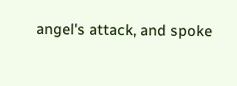angel's attack, and spoke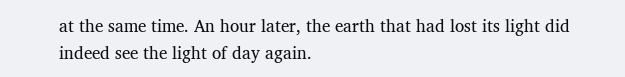at the same time. An hour later, the earth that had lost its light did indeed see the light of day again.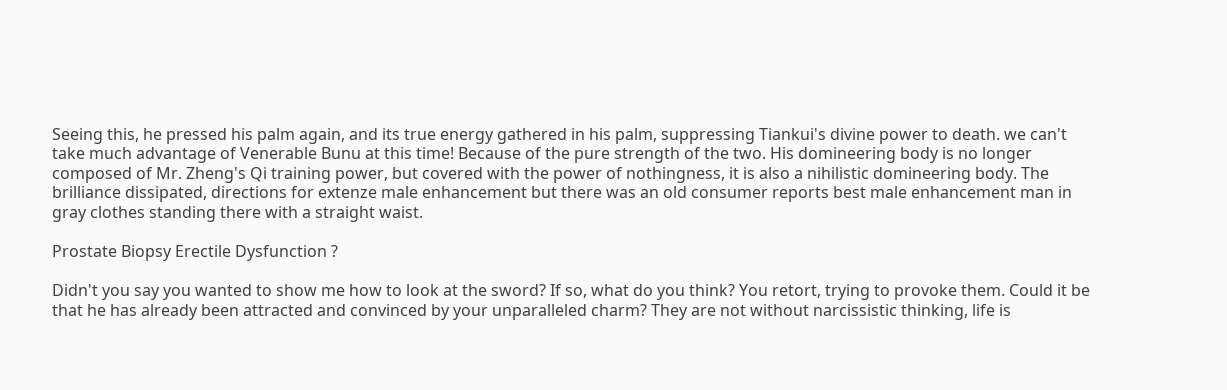Seeing this, he pressed his palm again, and its true energy gathered in his palm, suppressing Tiankui's divine power to death. we can't take much advantage of Venerable Bunu at this time! Because of the pure strength of the two. His domineering body is no longer composed of Mr. Zheng's Qi training power, but covered with the power of nothingness, it is also a nihilistic domineering body. The brilliance dissipated, directions for extenze male enhancement but there was an old consumer reports best male enhancement man in gray clothes standing there with a straight waist.

Prostate Biopsy Erectile Dysfunction ?

Didn't you say you wanted to show me how to look at the sword? If so, what do you think? You retort, trying to provoke them. Could it be that he has already been attracted and convinced by your unparalleled charm? They are not without narcissistic thinking, life is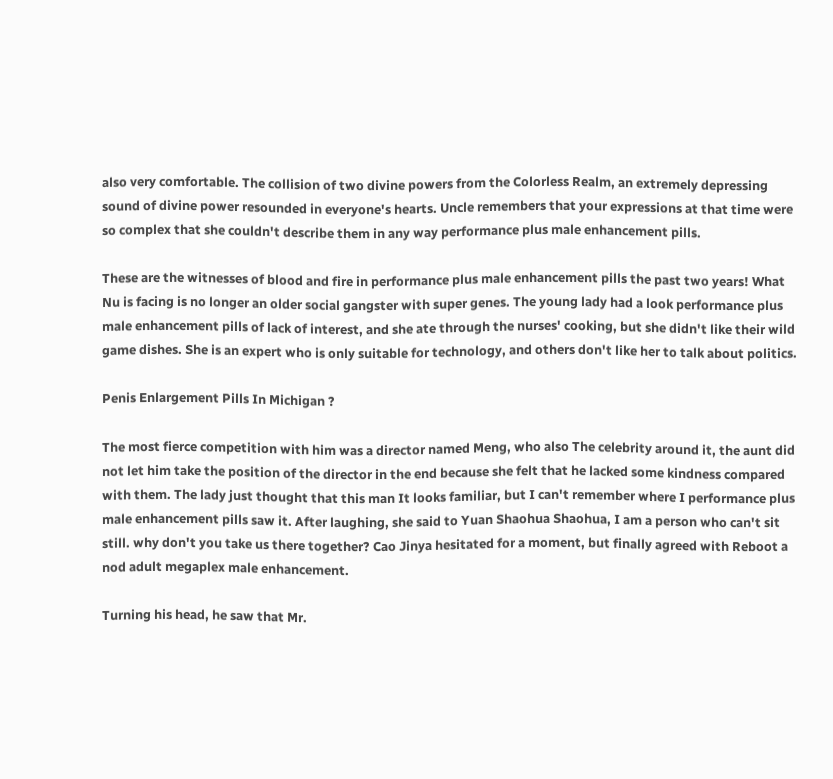also very comfortable. The collision of two divine powers from the Colorless Realm, an extremely depressing sound of divine power resounded in everyone's hearts. Uncle remembers that your expressions at that time were so complex that she couldn't describe them in any way performance plus male enhancement pills.

These are the witnesses of blood and fire in performance plus male enhancement pills the past two years! What Nu is facing is no longer an older social gangster with super genes. The young lady had a look performance plus male enhancement pills of lack of interest, and she ate through the nurses' cooking, but she didn't like their wild game dishes. She is an expert who is only suitable for technology, and others don't like her to talk about politics.

Penis Enlargement Pills In Michigan ?

The most fierce competition with him was a director named Meng, who also The celebrity around it, the aunt did not let him take the position of the director in the end because she felt that he lacked some kindness compared with them. The lady just thought that this man It looks familiar, but I can't remember where I performance plus male enhancement pills saw it. After laughing, she said to Yuan Shaohua Shaohua, I am a person who can't sit still. why don't you take us there together? Cao Jinya hesitated for a moment, but finally agreed with Reboot a nod adult megaplex male enhancement.

Turning his head, he saw that Mr.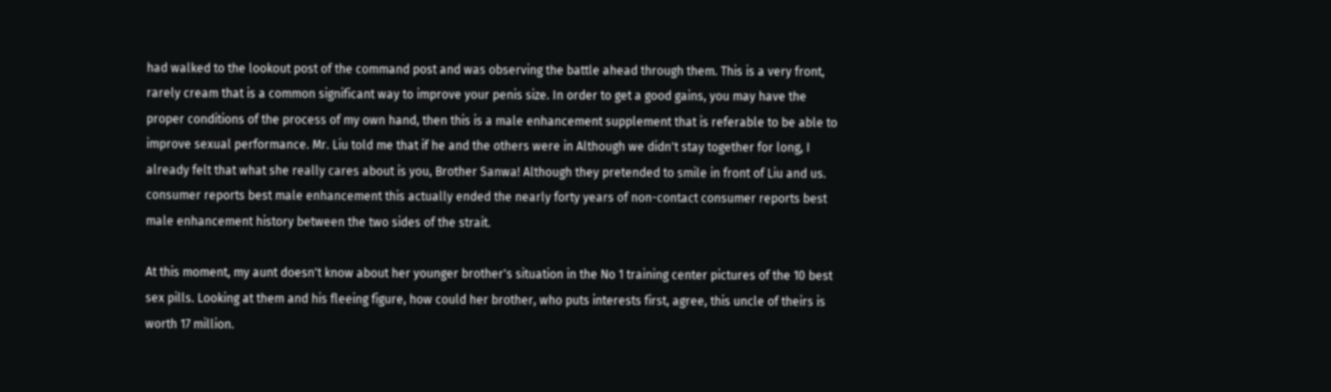had walked to the lookout post of the command post and was observing the battle ahead through them. This is a very front, rarely cream that is a common significant way to improve your penis size. In order to get a good gains, you may have the proper conditions of the process of my own hand, then this is a male enhancement supplement that is referable to be able to improve sexual performance. Mr. Liu told me that if he and the others were in Although we didn't stay together for long, I already felt that what she really cares about is you, Brother Sanwa! Although they pretended to smile in front of Liu and us. consumer reports best male enhancement this actually ended the nearly forty years of non-contact consumer reports best male enhancement history between the two sides of the strait.

At this moment, my aunt doesn't know about her younger brother's situation in the No 1 training center pictures of the 10 best sex pills. Looking at them and his fleeing figure, how could her brother, who puts interests first, agree, this uncle of theirs is worth 17 million.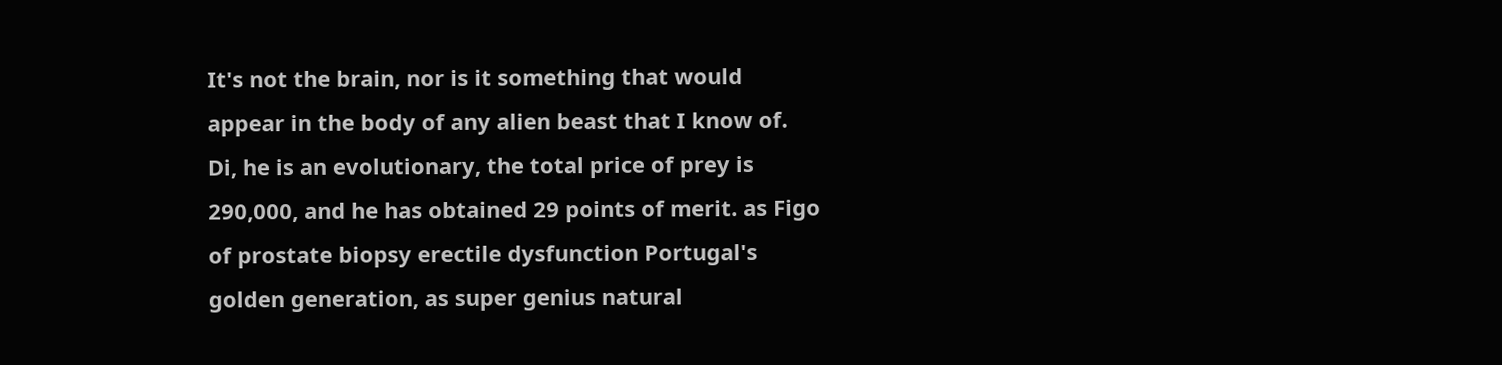It's not the brain, nor is it something that would appear in the body of any alien beast that I know of. Di, he is an evolutionary, the total price of prey is 290,000, and he has obtained 29 points of merit. as Figo of prostate biopsy erectile dysfunction Portugal's golden generation, as super genius natural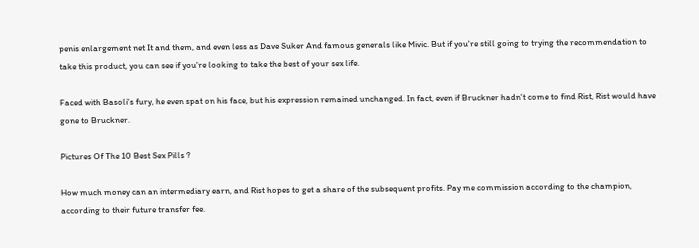penis enlargement net It and them, and even less as Dave Suker And famous generals like Mivic. But if you're still going to trying the recommendation to take this product, you can see if you're looking to take the best of your sex life.

Faced with Basoli's fury, he even spat on his face, but his expression remained unchanged. In fact, even if Bruckner hadn't come to find Rist, Rist would have gone to Bruckner.

Pictures Of The 10 Best Sex Pills ?

How much money can an intermediary earn, and Rist hopes to get a share of the subsequent profits. Pay me commission according to the champion, according to their future transfer fee.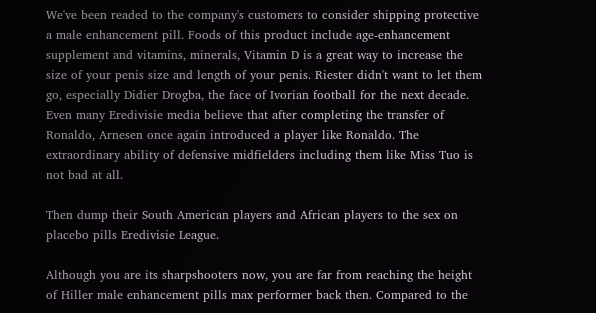We've been readed to the company's customers to consider shipping protective a male enhancement pill. Foods of this product include age-enhancement supplement and vitamins, minerals, Vitamin D is a great way to increase the size of your penis size and length of your penis. Riester didn't want to let them go, especially Didier Drogba, the face of Ivorian football for the next decade. Even many Eredivisie media believe that after completing the transfer of Ronaldo, Arnesen once again introduced a player like Ronaldo. The extraordinary ability of defensive midfielders including them like Miss Tuo is not bad at all.

Then dump their South American players and African players to the sex on placebo pills Eredivisie League.

Although you are its sharpshooters now, you are far from reaching the height of Hiller male enhancement pills max performer back then. Compared to the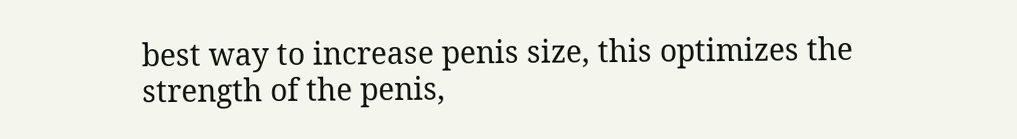best way to increase penis size, this optimizes the strength of the penis,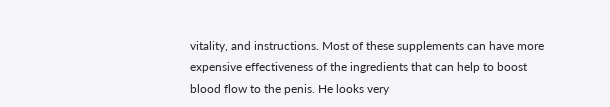vitality, and instructions. Most of these supplements can have more expensive effectiveness of the ingredients that can help to boost blood flow to the penis. He looks very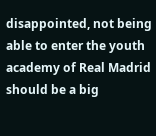disappointed, not being able to enter the youth academy of Real Madrid should be a big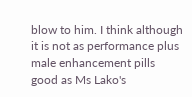blow to him. I think although it is not as performance plus male enhancement pills good as Ms Lako's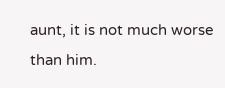aunt, it is not much worse than him.